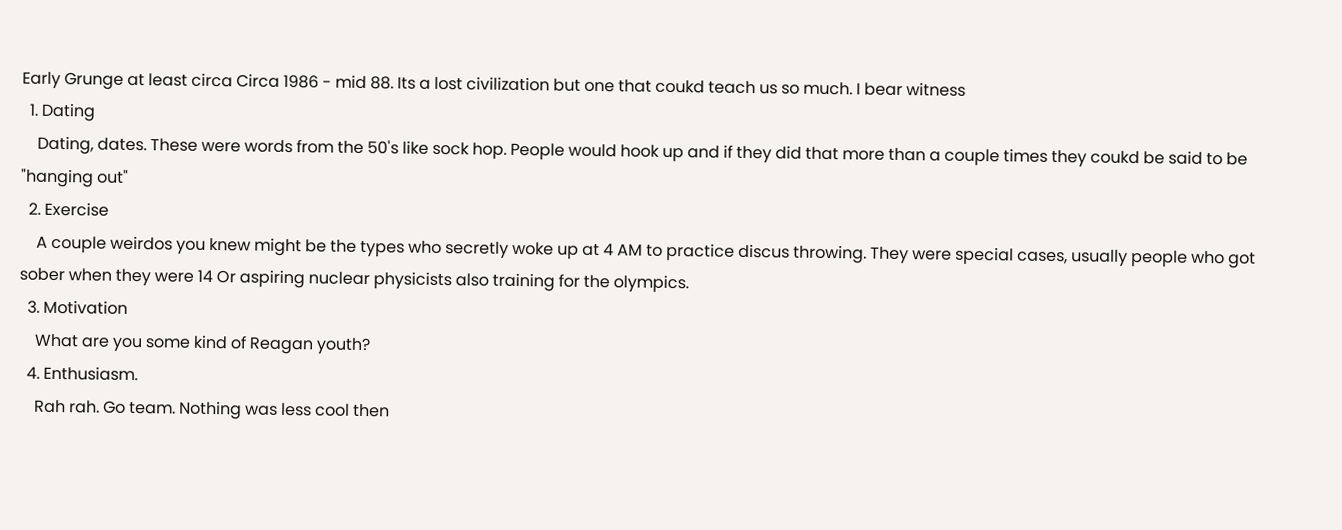Early Grunge at least circa Circa 1986 - mid 88. Its a lost civilization but one that coukd teach us so much. I bear witness
  1. Dating
    Dating, dates. These were words from the 50's like sock hop. People would hook up and if they did that more than a couple times they coukd be said to be "hanging out"
  2. Exercise
    A couple weirdos you knew might be the types who secretly woke up at 4 AM to practice discus throwing. They were special cases, usually people who got sober when they were 14 Or aspiring nuclear physicists also training for the olympics.
  3. Motivation
    What are you some kind of Reagan youth?
  4. Enthusiasm.
    Rah rah. Go team. Nothing was less cool then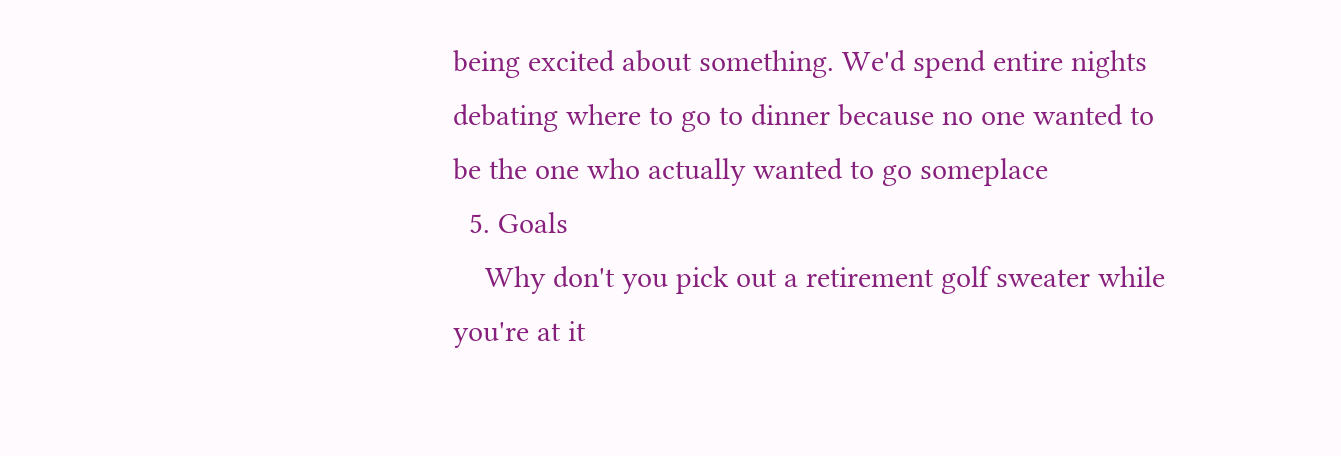being excited about something. We'd spend entire nights debating where to go to dinner because no one wanted to be the one who actually wanted to go someplace
  5. Goals
    Why don't you pick out a retirement golf sweater while you're at it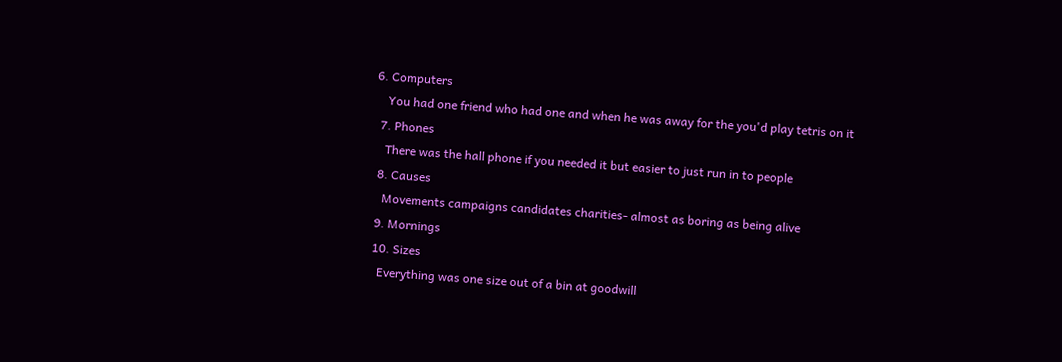6. Computers
    You had one friend who had one and when he was away for the you'd play tetris on it
  7. Phones
    There was the hall phone if you needed it but easier to just run in to people
  8. Causes
    Movements campaigns candidates charities- almost as boring as being alive
  9. Mornings
  10. Sizes
    Everything was one size out of a bin at goodwill